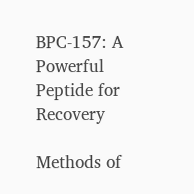BPC-157: A Powerful Peptide for Recovery

Methods of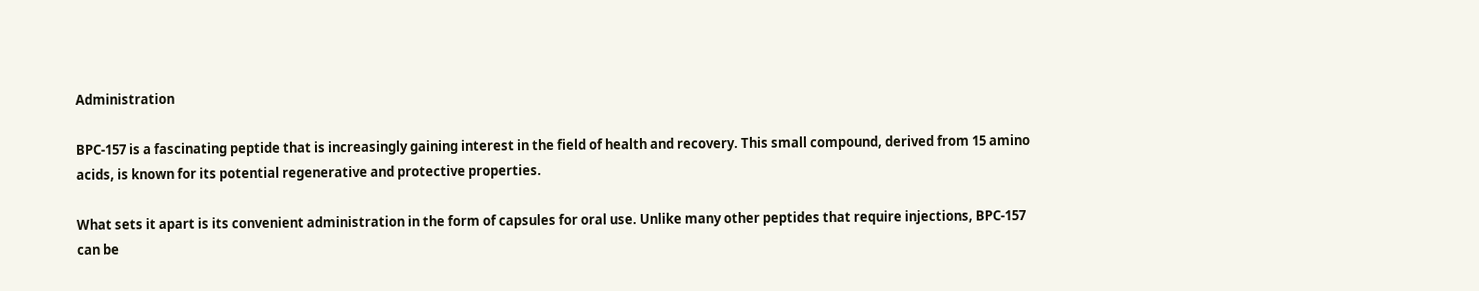Administration

BPC-157 is a fascinating peptide that is increasingly gaining interest in the field of health and recovery. This small compound, derived from 15 amino acids, is known for its potential regenerative and protective properties.

What sets it apart is its convenient administration in the form of capsules for oral use. Unlike many other peptides that require injections, BPC-157 can be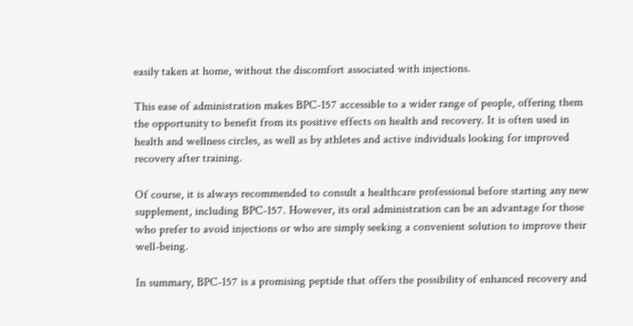easily taken at home, without the discomfort associated with injections.

This ease of administration makes BPC-157 accessible to a wider range of people, offering them the opportunity to benefit from its positive effects on health and recovery. It is often used in health and wellness circles, as well as by athletes and active individuals looking for improved recovery after training.

Of course, it is always recommended to consult a healthcare professional before starting any new supplement, including BPC-157. However, its oral administration can be an advantage for those who prefer to avoid injections or who are simply seeking a convenient solution to improve their well-being.

In summary, BPC-157 is a promising peptide that offers the possibility of enhanced recovery and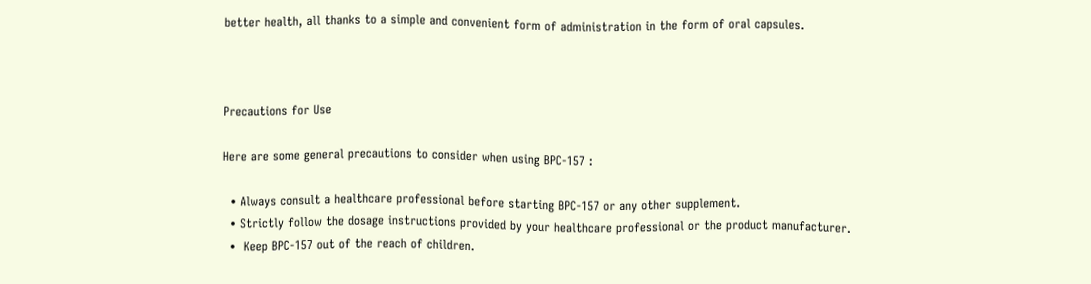better health, all thanks to a simple and convenient form of administration in the form of oral capsules.



Precautions for Use

Here are some general precautions to consider when using BPC-157 :

  • Always consult a healthcare professional before starting BPC-157 or any other supplement.
  • Strictly follow the dosage instructions provided by your healthcare professional or the product manufacturer.
  •  Keep BPC-157 out of the reach of children.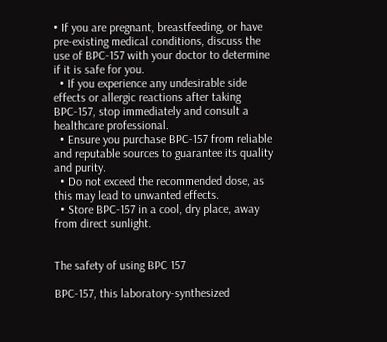• If you are pregnant, breastfeeding, or have pre-existing medical conditions, discuss the use of BPC-157 with your doctor to determine if it is safe for you.
  • If you experience any undesirable side effects or allergic reactions after taking BPC-157, stop immediately and consult a healthcare professional.
  • Ensure you purchase BPC-157 from reliable and reputable sources to guarantee its quality and purity.
  • Do not exceed the recommended dose, as this may lead to unwanted effects.
  • Store BPC-157 in a cool, dry place, away from direct sunlight.


The safety of using BPC 157

BPC-157, this laboratory-synthesized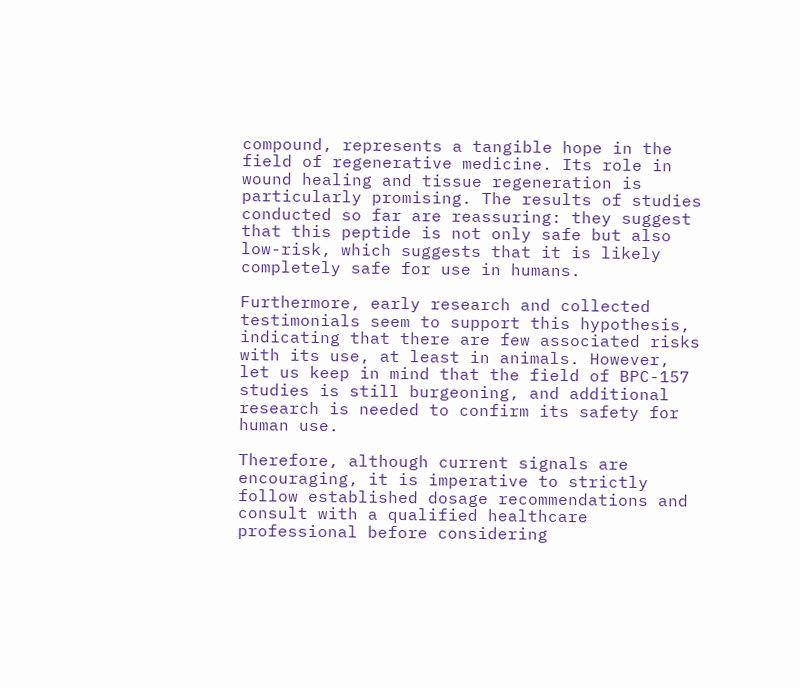compound, represents a tangible hope in the field of regenerative medicine. Its role in wound healing and tissue regeneration is particularly promising. The results of studies conducted so far are reassuring: they suggest that this peptide is not only safe but also low-risk, which suggests that it is likely completely safe for use in humans.

Furthermore, early research and collected testimonials seem to support this hypothesis, indicating that there are few associated risks with its use, at least in animals. However, let us keep in mind that the field of BPC-157 studies is still burgeoning, and additional research is needed to confirm its safety for human use.

Therefore, although current signals are encouraging, it is imperative to strictly follow established dosage recommendations and consult with a qualified healthcare professional before considering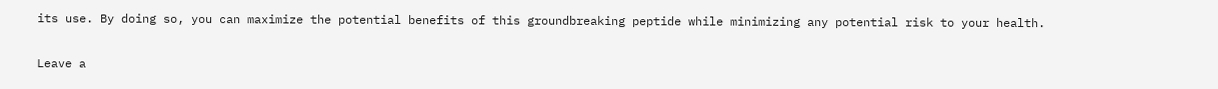its use. By doing so, you can maximize the potential benefits of this groundbreaking peptide while minimizing any potential risk to your health.

Leave a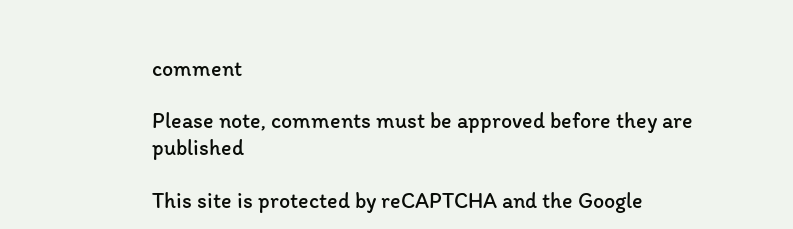comment

Please note, comments must be approved before they are published

This site is protected by reCAPTCHA and the Google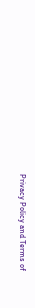Privacy Policy and Terms of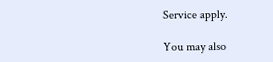Service apply.

You may also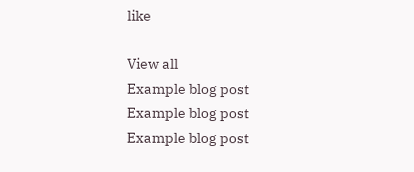like

View all
Example blog post
Example blog post
Example blog post